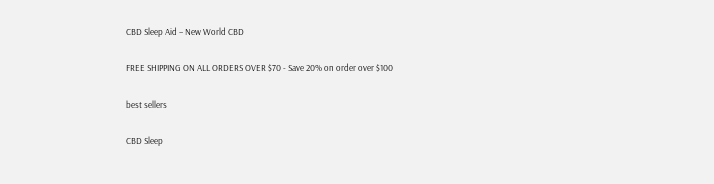CBD Sleep Aid – New World CBD

FREE SHIPPING ON ALL ORDERS OVER $70 - Save 20% on order over $100

best sellers

CBD Sleep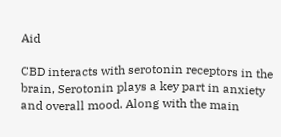Aid

CBD interacts with serotonin receptors in the brain, Serotonin plays a key part in anxiety and overall mood. Along with the main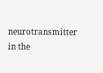neurotransmitter in the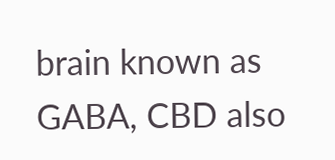brain known as GABA, CBD also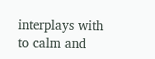interplays with to calm and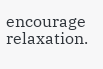encourage relaxation.